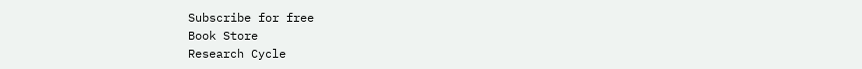Subscribe for free
Book Store
Research Cycle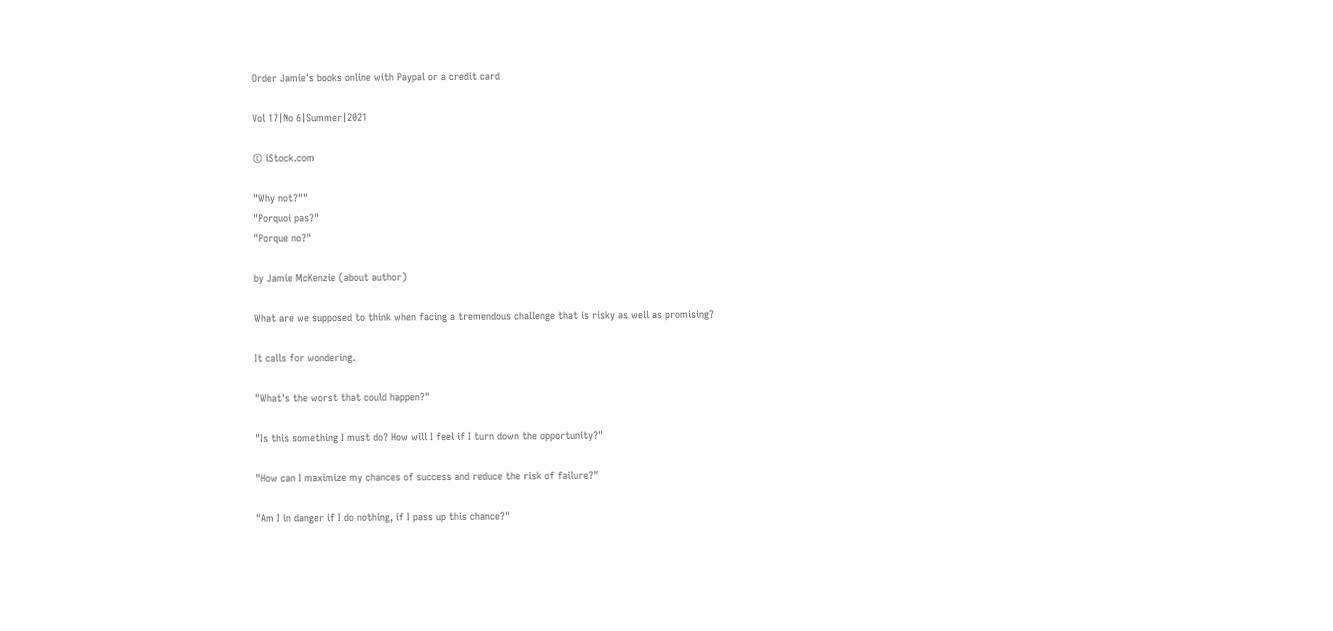Order Jamie's books online with Paypal or a credit card

Vol 17|No 6|Summer|2021

© iStock.com

"Why not?""
"Porquoi pas?"
"Porque no?"

by Jamie McKenzie (about author)

What are we supposed to think when facing a tremendous challenge that is risky as well as promising?

It calls for wondering.

"What's the worst that could happen?"

"Is this something I must do? How will I feel if I turn down the opportunity?"

"How can I maximize my chances of success and reduce the risk of failure?"

"Am I in danger if I do nothing, if I pass up this chance?"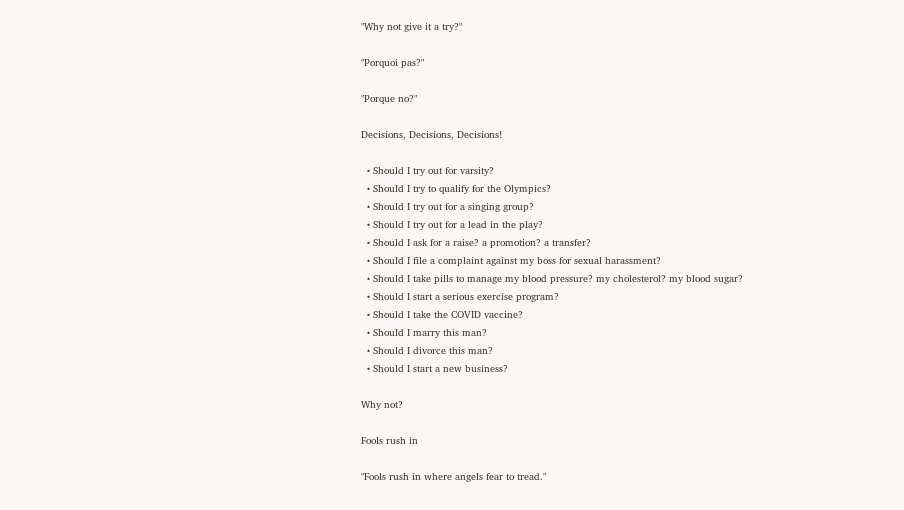"Why not give it a try?"

"Porquoi pas?"

"Porque no?"

Decisions, Decisions, Decisions!

  • Should I try out for varsity?
  • Should I try to qualify for the Olympics?
  • Should I try out for a singing group?
  • Should I try out for a lead in the play?
  • Should I ask for a raise? a promotion? a transfer?
  • Should I file a complaint against my boss for sexual harassment?
  • Should I take pills to manage my blood pressure? my cholesterol? my blood sugar?
  • Should I start a serious exercise program?
  • Should I take the COVID vaccine?
  • Should I marry this man?
  • Should I divorce this man?
  • Should I start a new business?

Why not?

Fools rush in

"Fools rush in where angels fear to tread."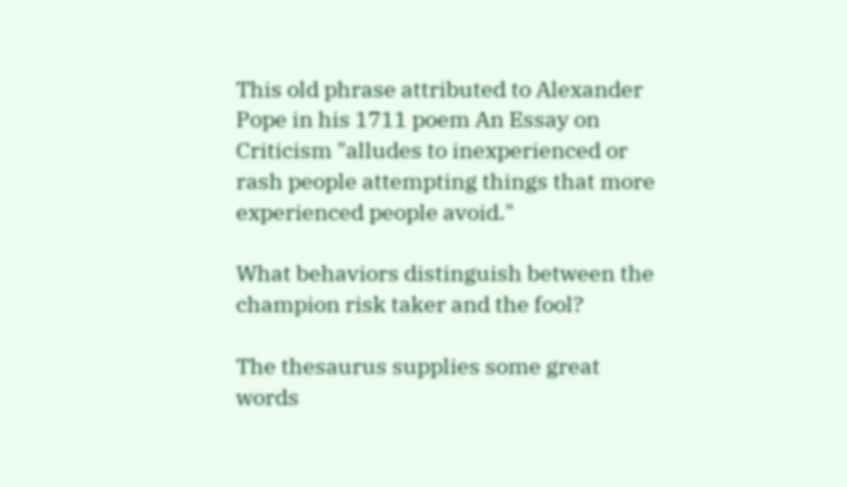This old phrase attributed to Alexander Pope in his 1711 poem An Essay on Criticism "alludes to inexperienced or rash people attempting things that more experienced people avoid."

What behaviors distinguish between the champion risk taker and the fool?

The thesaurus supplies some great words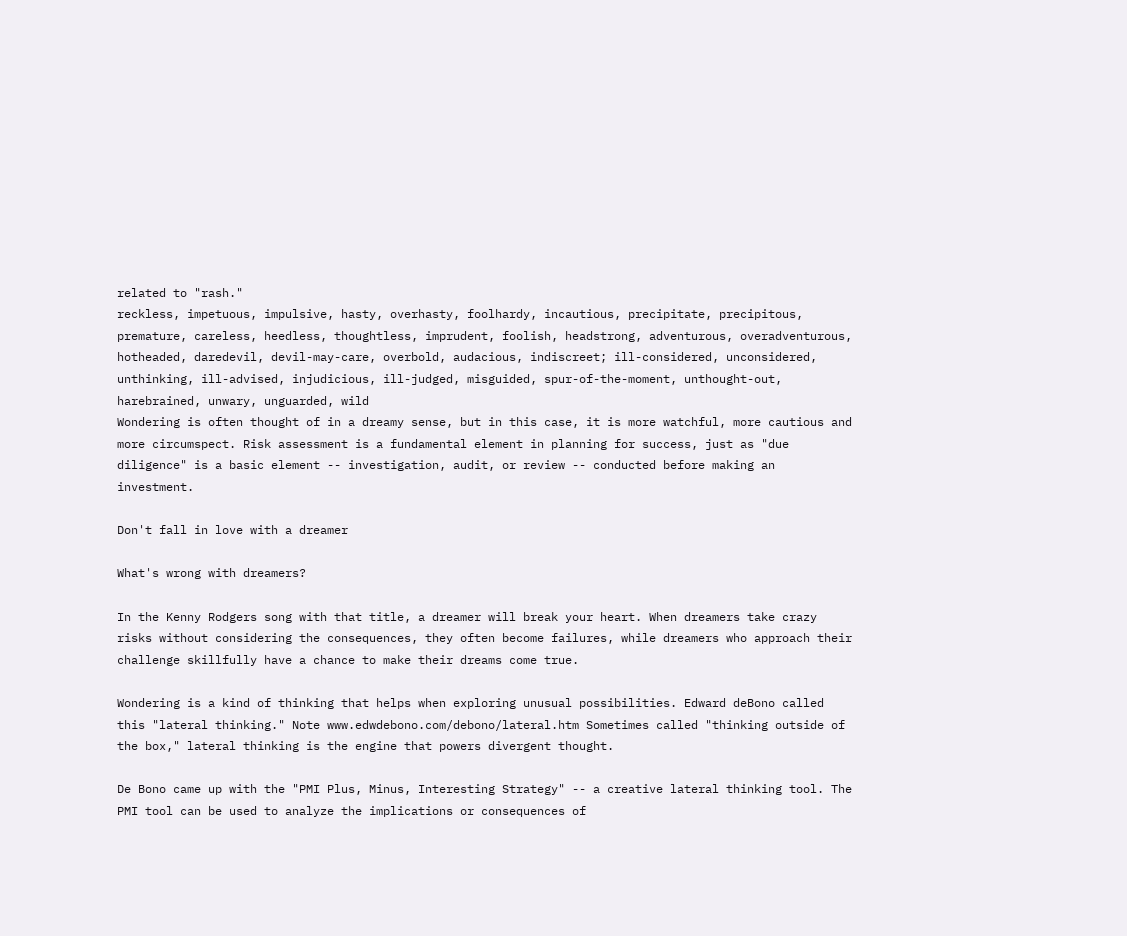related to "rash."
reckless, impetuous, impulsive, hasty, overhasty, foolhardy, incautious, precipitate, precipitous, premature, careless, heedless, thoughtless, imprudent, foolish, headstrong, adventurous, overadventurous, hotheaded, daredevil, devil-may-care, overbold, audacious, indiscreet; ill-considered, unconsidered, unthinking, ill-advised, injudicious, ill-judged, misguided, spur-of-the-moment, unthought-out, harebrained, unwary, unguarded, wild
Wondering is often thought of in a dreamy sense, but in this case, it is more watchful, more cautious and more circumspect. Risk assessment is a fundamental element in planning for success, just as "due diligence" is a basic element -- investigation, audit, or review -- conducted before making an investment.

Don't fall in love with a dreamer

What's wrong with dreamers?

In the Kenny Rodgers song with that title, a dreamer will break your heart. When dreamers take crazy risks without considering the consequences, they often become failures, while dreamers who approach their challenge skillfully have a chance to make their dreams come true.

Wondering is a kind of thinking that helps when exploring unusual possibilities. Edward deBono called this "lateral thinking." Note www.edwdebono.com/debono/lateral.htm Sometimes called "thinking outside of the box," lateral thinking is the engine that powers divergent thought.

De Bono came up with the "PMI Plus, Minus, Interesting Strategy" -- a creative lateral thinking tool. The PMI tool can be used to analyze the implications or consequences of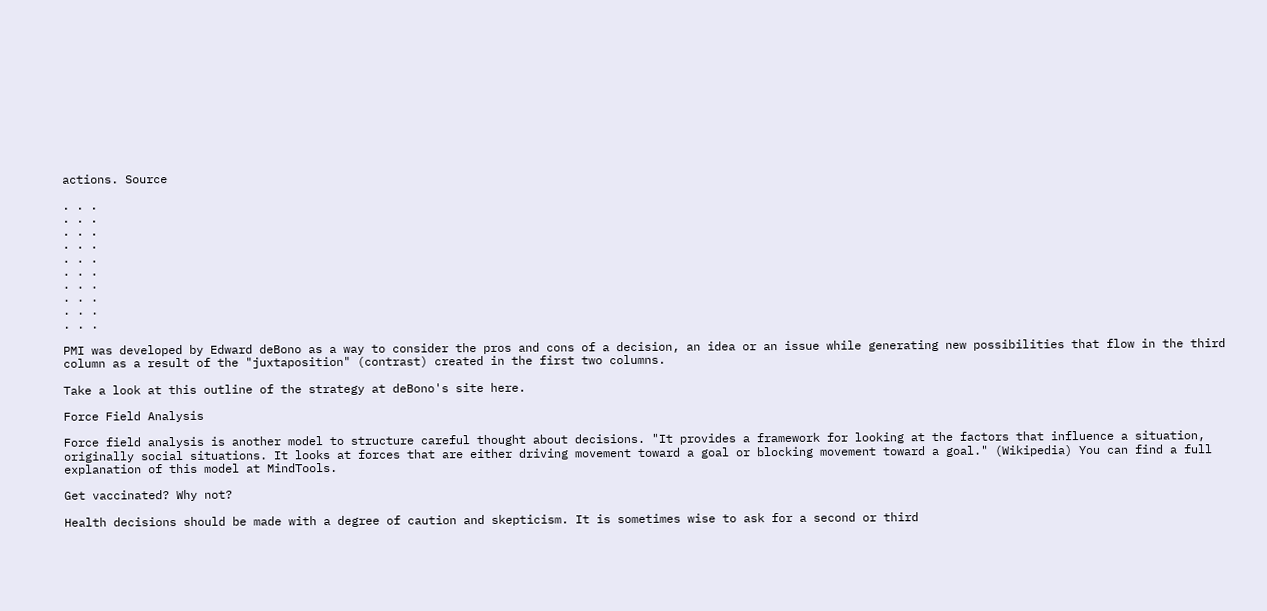actions. Source

. . .
. . .
. . .
. . .
. . .
. . .
. . .
. . .
. . .
. . .

PMI was developed by Edward deBono as a way to consider the pros and cons of a decision, an idea or an issue while generating new possibilities that flow in the third column as a result of the "juxtaposition" (contrast) created in the first two columns.

Take a look at this outline of the strategy at deBono's site here.

Force Field Analysis

Force field analysis is another model to structure careful thought about decisions. "It provides a framework for looking at the factors that influence a situation, originally social situations. It looks at forces that are either driving movement toward a goal or blocking movement toward a goal." (Wikipedia) You can find a full explanation of this model at MindTools.

Get vaccinated? Why not?

Health decisions should be made with a degree of caution and skepticism. It is sometimes wise to ask for a second or third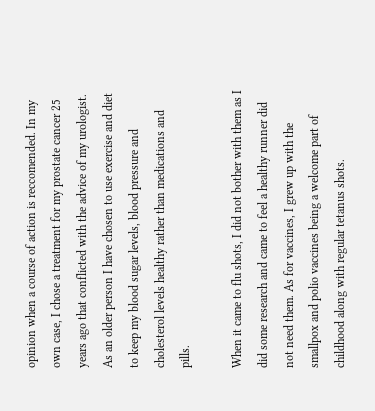opinion when a course of action is reccomended. In my own case, I chose a treatment for my prostate cancer 25 years ago that conflicted with the advice of my urologist. As an older person I have chosen to use exercise and diet to keep my blood sugar levels, blood pressure and cholesterol levels healthy rather than medications and pills.

When it came to flu shots, I did not bother with them as I did some research and came to feel a healthy runner did not need them. As for vaccines, I grew up with the smallpox and polio vaccines being a welcome part of childhood along with regular tetanus shots.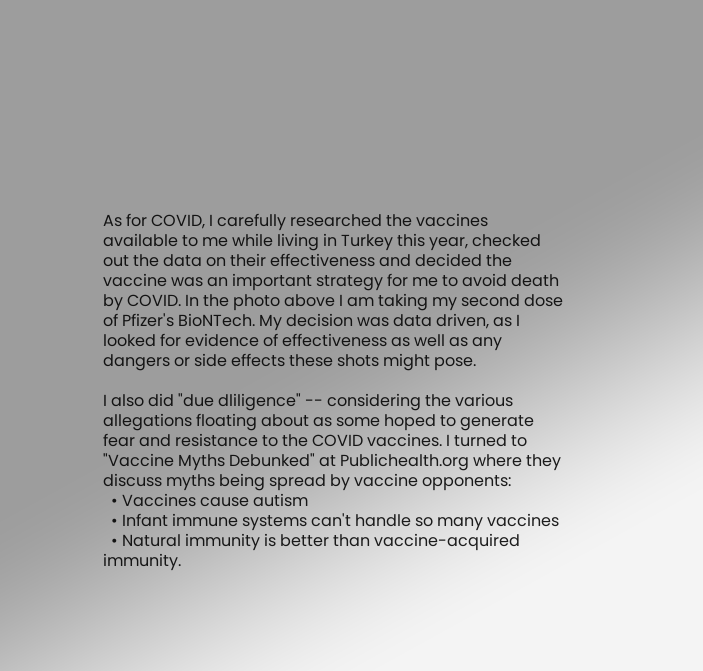As for COVID, I carefully researched the vaccines available to me while living in Turkey this year, checked out the data on their effectiveness and decided the vaccine was an important strategy for me to avoid death by COVID. In the photo above I am taking my second dose of Pfizer's BioNTech. My decision was data driven, as I looked for evidence of effectiveness as well as any dangers or side effects these shots might pose.

I also did "due dliligence" -- considering the various allegations floating about as some hoped to generate fear and resistance to the COVID vaccines. I turned to "Vaccine Myths Debunked" at Publichealth.org where they discuss myths being spread by vaccine opponents:
  • Vaccines cause autism
  • Infant immune systems can't handle so many vaccines
  • Natural immunity is better than vaccine-acquired immunity.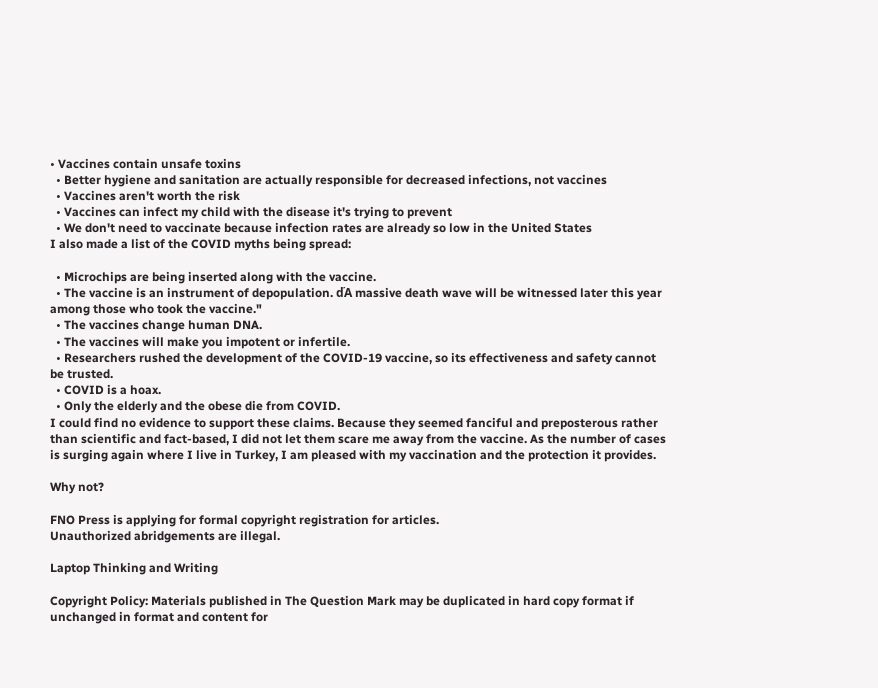• Vaccines contain unsafe toxins
  • Better hygiene and sanitation are actually responsible for decreased infections, not vaccines
  • Vaccines aren't worth the risk
  • Vaccines can infect my child with the disease it's trying to prevent
  • We don't need to vaccinate because infection rates are already so low in the United States
I also made a list of the COVID myths being spread:

  • Microchips are being inserted along with the vaccine.
  • The vaccine is an instrument of depopulation. ďA massive death wave will be witnessed later this year among those who took the vaccine."
  • The vaccines change human DNA.
  • The vaccines will make you impotent or infertile.
  • Researchers rushed the development of the COVID-19 vaccine, so its effectiveness and safety cannot be trusted.
  • COVID is a hoax.
  • Only the elderly and the obese die from COVID.
I could find no evidence to support these claims. Because they seemed fanciful and preposterous rather than scientific and fact-based, I did not let them scare me away from the vaccine. As the number of cases is surging again where I live in Turkey, I am pleased with my vaccination and the protection it provides.

Why not?

FNO Press is applying for formal copyright registration for articles.
Unauthorized abridgements are illegal.

Laptop Thinking and Writing

Copyright Policy: Materials published in The Question Mark may be duplicated in hard copy format if unchanged in format and content for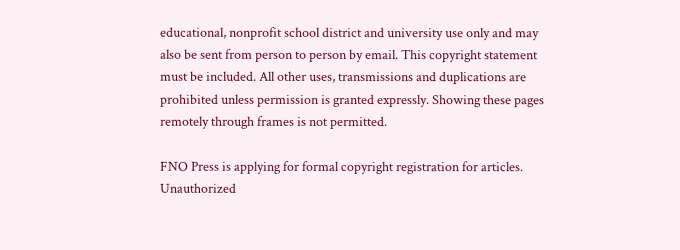educational, nonprofit school district and university use only and may also be sent from person to person by email. This copyright statement must be included. All other uses, transmissions and duplications are prohibited unless permission is granted expressly. Showing these pages remotely through frames is not permitted.

FNO Press is applying for formal copyright registration for articles. Unauthorized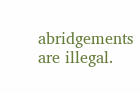abridgements are illegal.